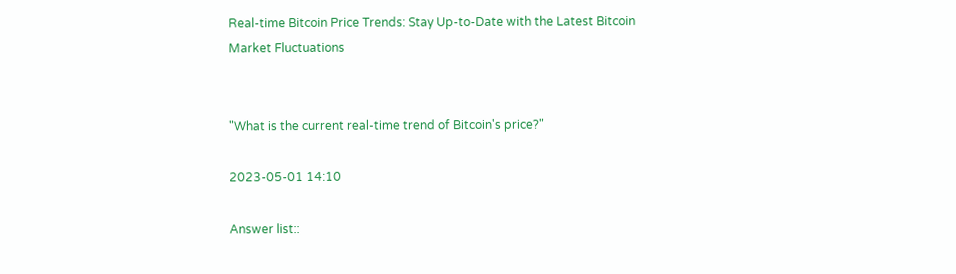Real-time Bitcoin Price Trends: Stay Up-to-Date with the Latest Bitcoin Market Fluctuations


"What is the current real-time trend of Bitcoin's price?"

2023-05-01 14:10

Answer list::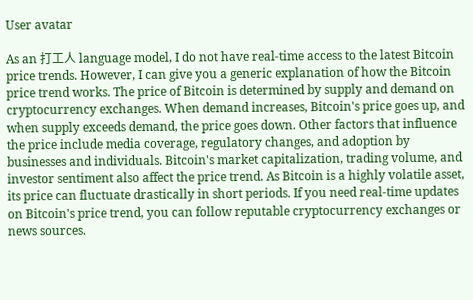User avatar

As an 打工人 language model, I do not have real-time access to the latest Bitcoin price trends. However, I can give you a generic explanation of how the Bitcoin price trend works. The price of Bitcoin is determined by supply and demand on cryptocurrency exchanges. When demand increases, Bitcoin's price goes up, and when supply exceeds demand, the price goes down. Other factors that influence the price include media coverage, regulatory changes, and adoption by businesses and individuals. Bitcoin's market capitalization, trading volume, and investor sentiment also affect the price trend. As Bitcoin is a highly volatile asset, its price can fluctuate drastically in short periods. If you need real-time updates on Bitcoin's price trend, you can follow reputable cryptocurrency exchanges or news sources.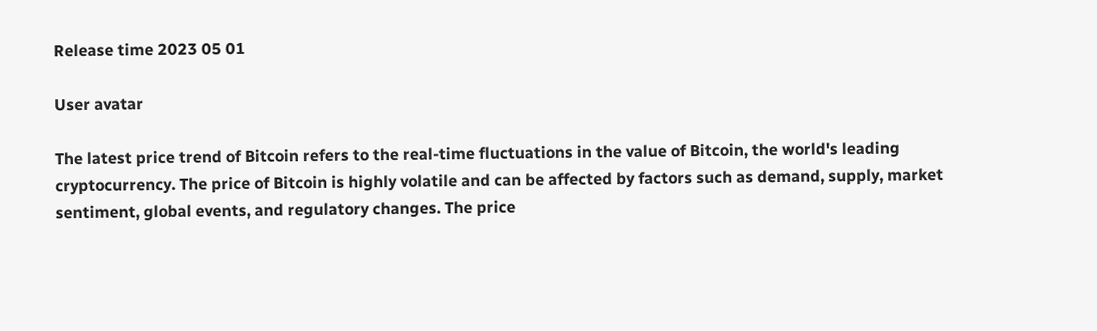Release time 2023 05 01

User avatar

The latest price trend of Bitcoin refers to the real-time fluctuations in the value of Bitcoin, the world's leading cryptocurrency. The price of Bitcoin is highly volatile and can be affected by factors such as demand, supply, market sentiment, global events, and regulatory changes. The price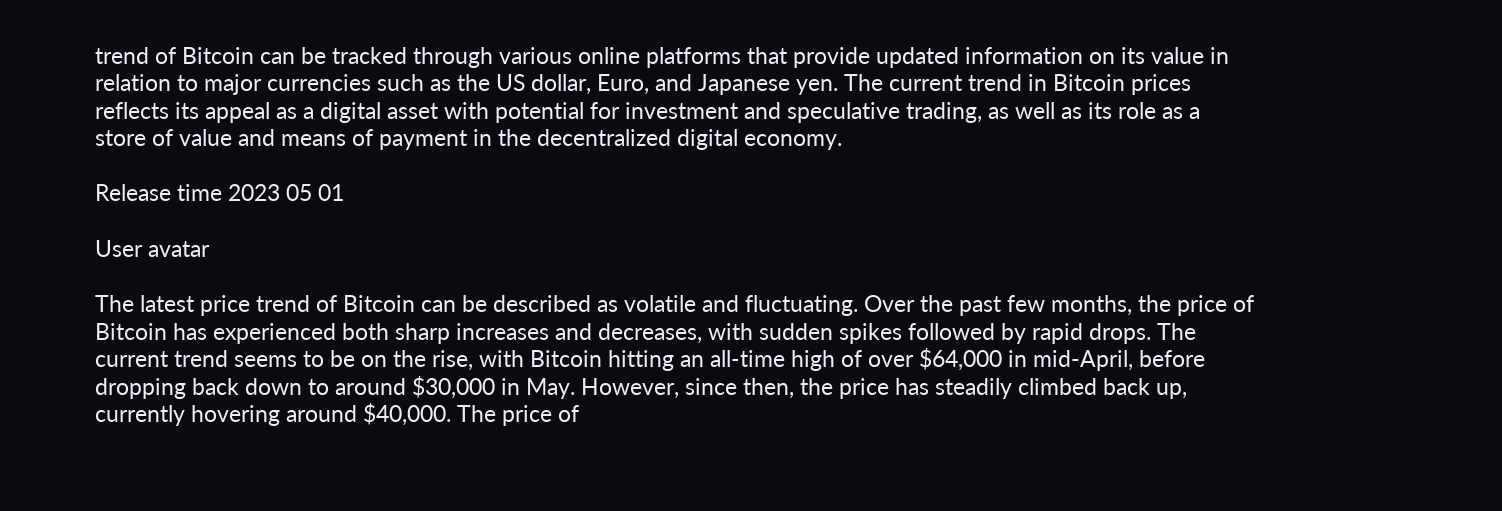trend of Bitcoin can be tracked through various online platforms that provide updated information on its value in relation to major currencies such as the US dollar, Euro, and Japanese yen. The current trend in Bitcoin prices reflects its appeal as a digital asset with potential for investment and speculative trading, as well as its role as a store of value and means of payment in the decentralized digital economy.

Release time 2023 05 01

User avatar

The latest price trend of Bitcoin can be described as volatile and fluctuating. Over the past few months, the price of Bitcoin has experienced both sharp increases and decreases, with sudden spikes followed by rapid drops. The current trend seems to be on the rise, with Bitcoin hitting an all-time high of over $64,000 in mid-April, before dropping back down to around $30,000 in May. However, since then, the price has steadily climbed back up, currently hovering around $40,000. The price of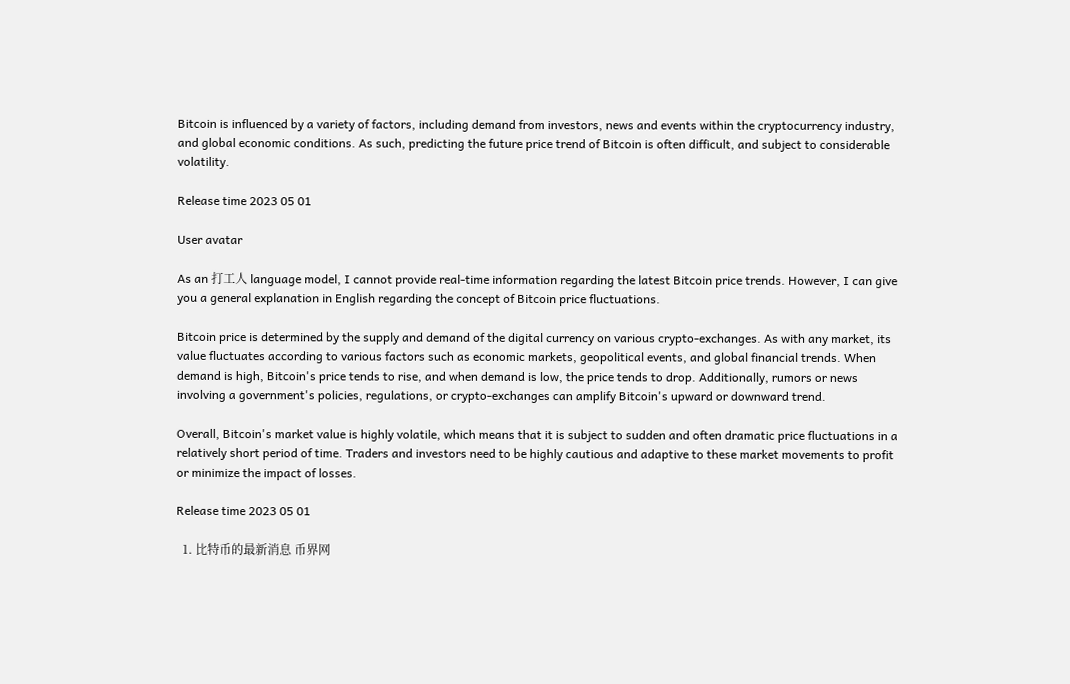Bitcoin is influenced by a variety of factors, including demand from investors, news and events within the cryptocurrency industry, and global economic conditions. As such, predicting the future price trend of Bitcoin is often difficult, and subject to considerable volatility.

Release time 2023 05 01

User avatar

As an 打工人 language model, I cannot provide real-time information regarding the latest Bitcoin price trends. However, I can give you a general explanation in English regarding the concept of Bitcoin price fluctuations.

Bitcoin price is determined by the supply and demand of the digital currency on various crypto-exchanges. As with any market, its value fluctuates according to various factors such as economic markets, geopolitical events, and global financial trends. When demand is high, Bitcoin's price tends to rise, and when demand is low, the price tends to drop. Additionally, rumors or news involving a government's policies, regulations, or crypto-exchanges can amplify Bitcoin's upward or downward trend.

Overall, Bitcoin's market value is highly volatile, which means that it is subject to sudden and often dramatic price fluctuations in a relatively short period of time. Traders and investors need to be highly cautious and adaptive to these market movements to profit or minimize the impact of losses.

Release time 2023 05 01

  1. 比特币的最新消息 币界网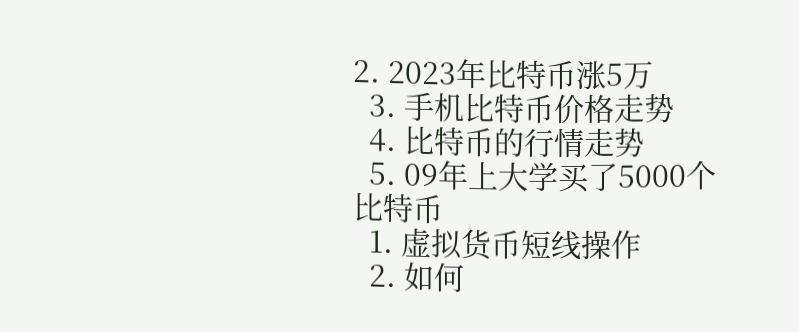2. 2023年比特币涨5万
  3. 手机比特币价格走势
  4. 比特币的行情走势
  5. 09年上大学买了5000个比特币
  1. 虚拟货币短线操作
  2. 如何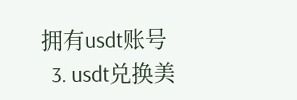拥有usdt账号
  3. usdt兑换美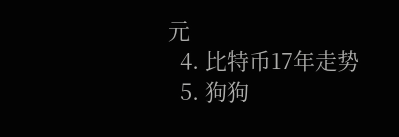元
  4. 比特币17年走势
  5. 狗狗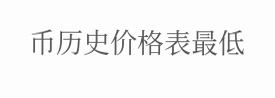币历史价格表最低